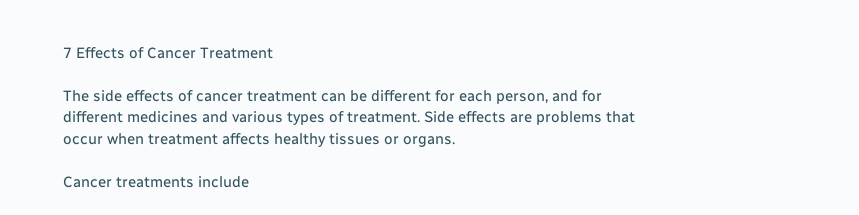7 Effects of Cancer Treatment

The side effects of cancer treatment can be different for each person, and for different medicines and various types of treatment. Side effects are problems that occur when treatment affects healthy tissues or organs.

Cancer treatments include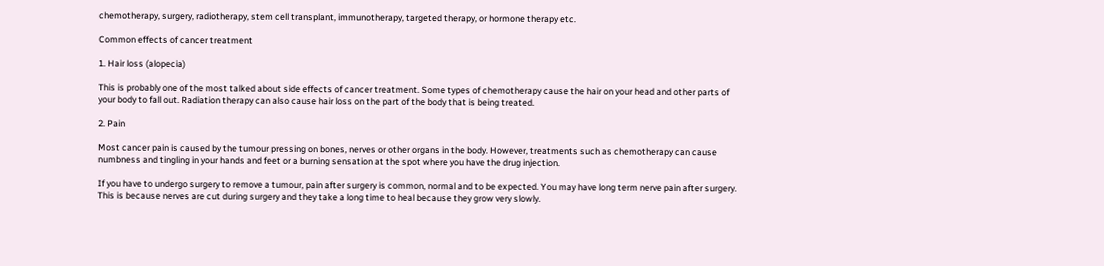chemotherapy, surgery, radiotherapy, stem cell transplant, immunotherapy, targeted therapy, or hormone therapy etc.

Common effects of cancer treatment

1. Hair loss (alopecia)

This is probably one of the most talked about side effects of cancer treatment. Some types of chemotherapy cause the hair on your head and other parts of your body to fall out. Radiation therapy can also cause hair loss on the part of the body that is being treated.

2. Pain

Most cancer pain is caused by the tumour pressing on bones, nerves or other organs in the body. However, treatments such as chemotherapy can cause numbness and tingling in your hands and feet or a burning sensation at the spot where you have the drug injection.

If you have to undergo surgery to remove a tumour, pain after surgery is common, normal and to be expected. You may have long term nerve pain after surgery. This is because nerves are cut during surgery and they take a long time to heal because they grow very slowly.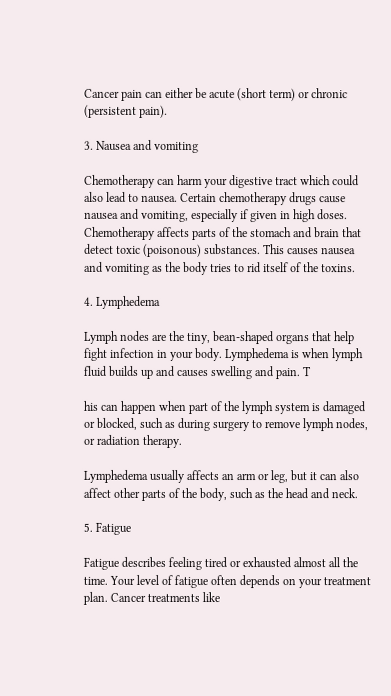Cancer pain can either be acute (short term) or chronic (persistent pain).

3. Nausea and vomiting

Chemotherapy can harm your digestive tract which could also lead to nausea. Certain chemotherapy drugs cause nausea and vomiting, especially if given in high doses. Chemotherapy affects parts of the stomach and brain that detect toxic (poisonous) substances. This causes nausea and vomiting as the body tries to rid itself of the toxins.

4. Lymphedema

Lymph nodes are the tiny, bean-shaped organs that help fight infection in your body. Lymphedema is when lymph fluid builds up and causes swelling and pain. T

his can happen when part of the lymph system is damaged or blocked, such as during surgery to remove lymph nodes, or radiation therapy.

Lymphedema usually affects an arm or leg, but it can also affect other parts of the body, such as the head and neck.

5. Fatigue

Fatigue describes feeling tired or exhausted almost all the time. Your level of fatigue often depends on your treatment plan. Cancer treatments like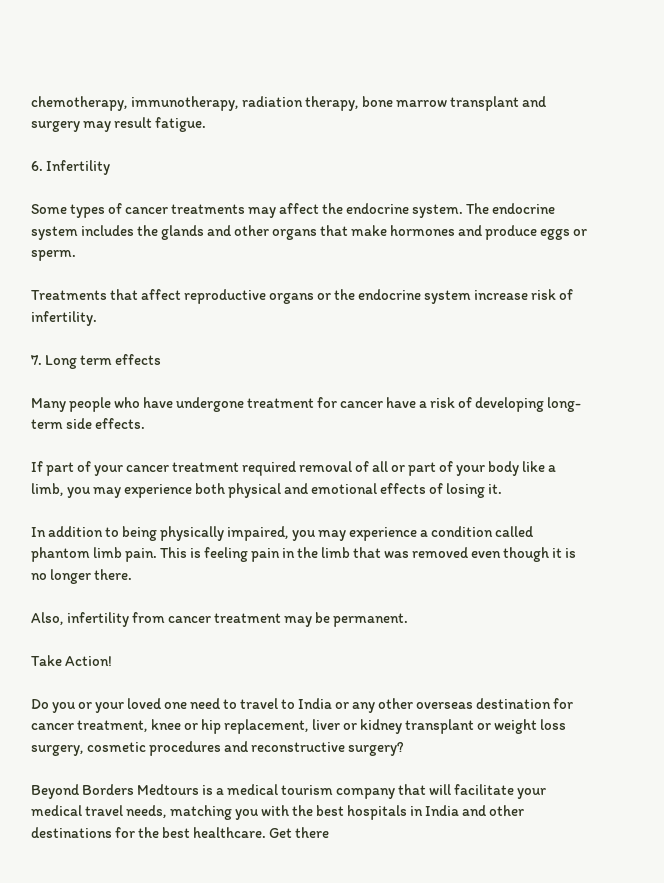chemotherapy, immunotherapy, radiation therapy, bone marrow transplant and surgery may result fatigue.

6. Infertility

Some types of cancer treatments may affect the endocrine system. The endocrine system includes the glands and other organs that make hormones and produce eggs or sperm.

Treatments that affect reproductive organs or the endocrine system increase risk of infertility.

7. Long term effects

Many people who have undergone treatment for cancer have a risk of developing long-term side effects.

If part of your cancer treatment required removal of all or part of your body like a limb, you may experience both physical and emotional effects of losing it.

In addition to being physically impaired, you may experience a condition called phantom limb pain. This is feeling pain in the limb that was removed even though it is no longer there.

Also, infertility from cancer treatment may be permanent.

Take Action!

Do you or your loved one need to travel to India or any other overseas destination for cancer treatment, knee or hip replacement, liver or kidney transplant or weight loss surgery, cosmetic procedures and reconstructive surgery?

Beyond Borders Medtours is a medical tourism company that will facilitate your medical travel needs, matching you with the best hospitals in India and other destinations for the best healthcare. Get there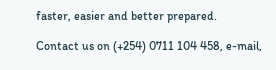faster, easier and better prepared.

Contact us on (+254) 0711 104 458, e-mail,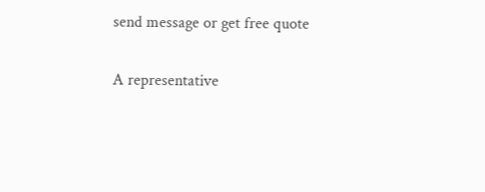send message or get free quote

A representative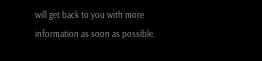will get back to you with more information as soon as possible.